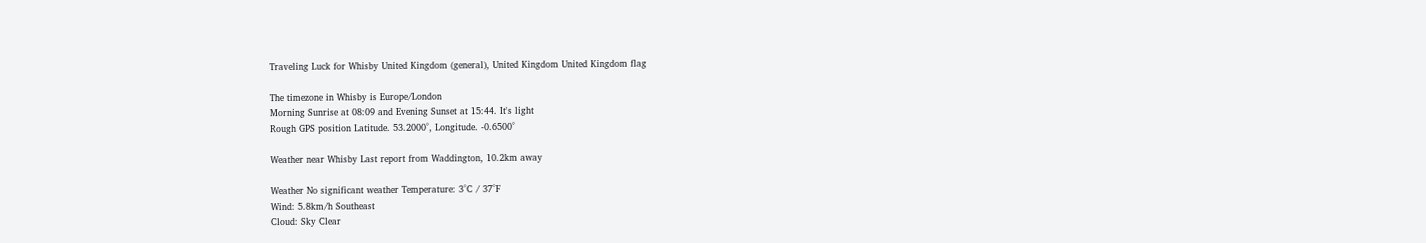Traveling Luck for Whisby United Kingdom (general), United Kingdom United Kingdom flag

The timezone in Whisby is Europe/London
Morning Sunrise at 08:09 and Evening Sunset at 15:44. It's light
Rough GPS position Latitude. 53.2000°, Longitude. -0.6500°

Weather near Whisby Last report from Waddington, 10.2km away

Weather No significant weather Temperature: 3°C / 37°F
Wind: 5.8km/h Southeast
Cloud: Sky Clear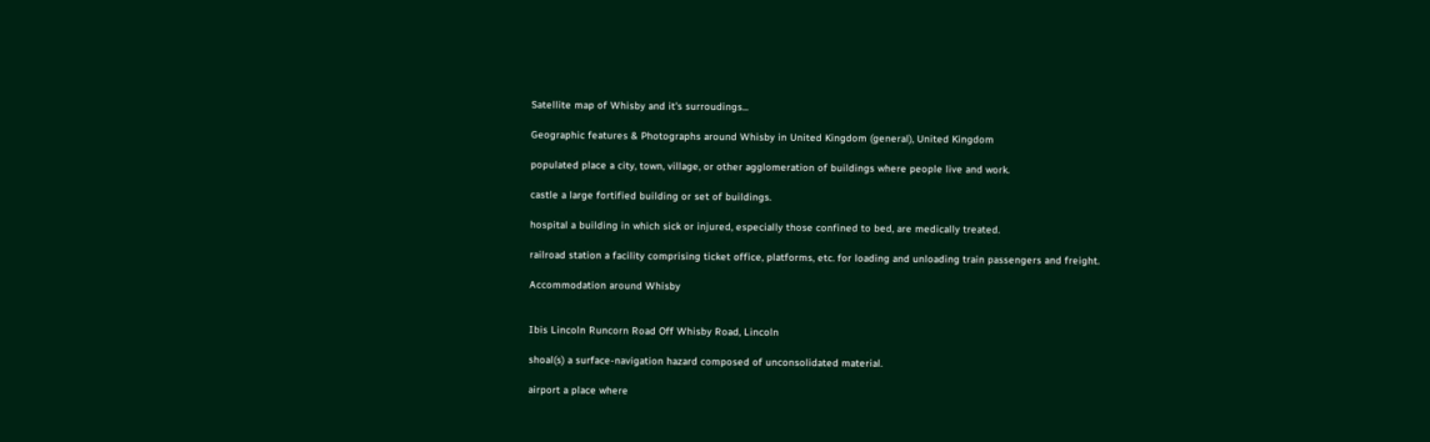Satellite map of Whisby and it's surroudings...

Geographic features & Photographs around Whisby in United Kingdom (general), United Kingdom

populated place a city, town, village, or other agglomeration of buildings where people live and work.

castle a large fortified building or set of buildings.

hospital a building in which sick or injured, especially those confined to bed, are medically treated.

railroad station a facility comprising ticket office, platforms, etc. for loading and unloading train passengers and freight.

Accommodation around Whisby


Ibis Lincoln Runcorn Road Off Whisby Road, Lincoln

shoal(s) a surface-navigation hazard composed of unconsolidated material.

airport a place where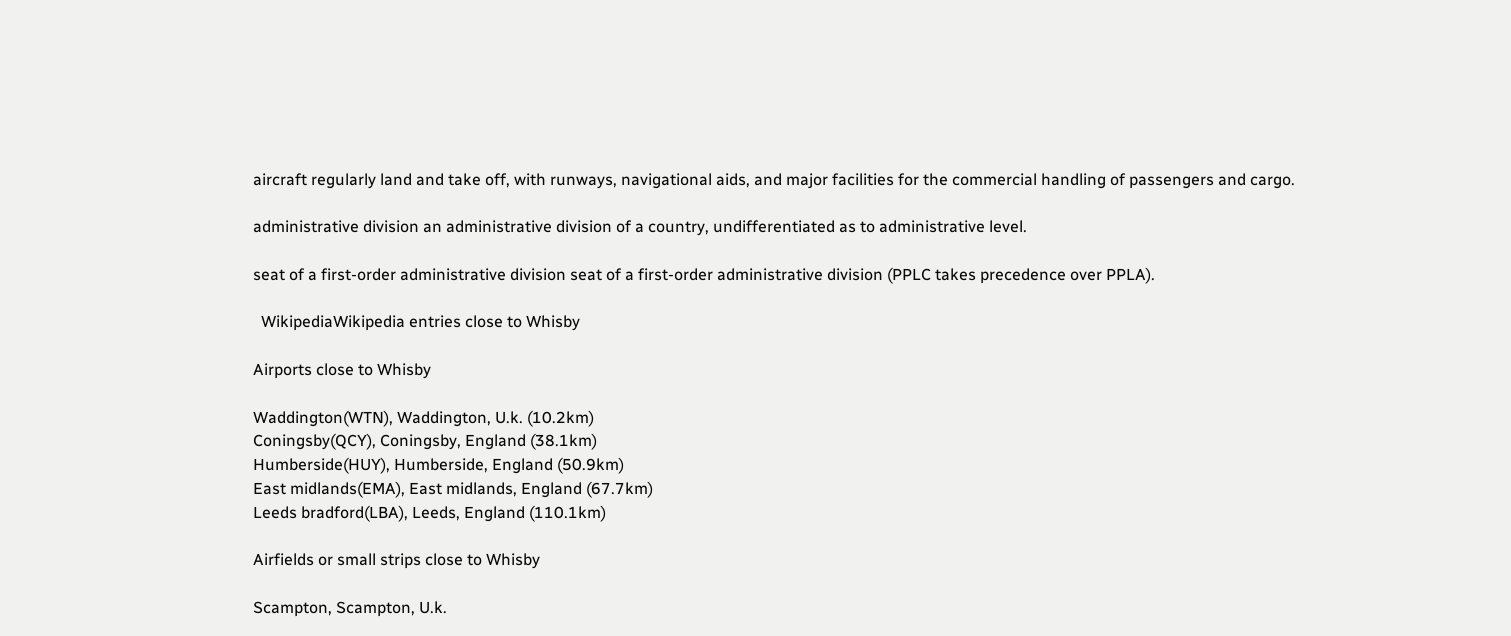aircraft regularly land and take off, with runways, navigational aids, and major facilities for the commercial handling of passengers and cargo.

administrative division an administrative division of a country, undifferentiated as to administrative level.

seat of a first-order administrative division seat of a first-order administrative division (PPLC takes precedence over PPLA).

  WikipediaWikipedia entries close to Whisby

Airports close to Whisby

Waddington(WTN), Waddington, U.k. (10.2km)
Coningsby(QCY), Coningsby, England (38.1km)
Humberside(HUY), Humberside, England (50.9km)
East midlands(EMA), East midlands, England (67.7km)
Leeds bradford(LBA), Leeds, England (110.1km)

Airfields or small strips close to Whisby

Scampton, Scampton, U.k.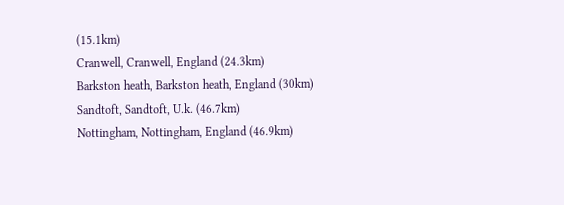(15.1km)
Cranwell, Cranwell, England (24.3km)
Barkston heath, Barkston heath, England (30km)
Sandtoft, Sandtoft, U.k. (46.7km)
Nottingham, Nottingham, England (46.9km)